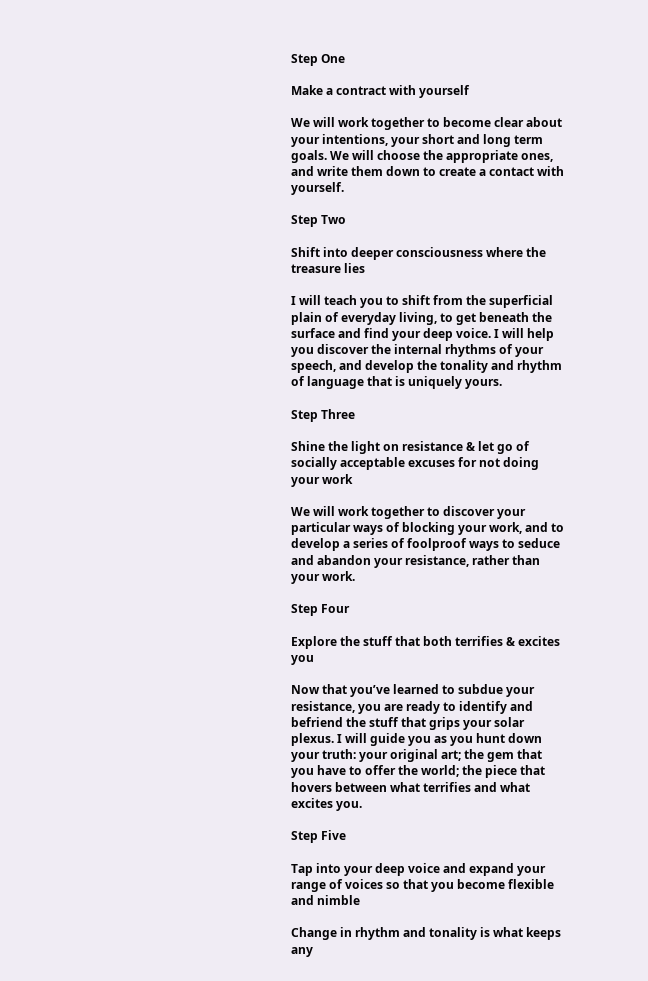Step One

Make a contract with yourself

We will work together to become clear about your intentions, your short and long term goals. We will choose the appropriate ones, and write them down to create a contact with yourself.

Step Two

Shift into deeper consciousness where the treasure lies

I will teach you to shift from the superficial plain of everyday living, to get beneath the surface and find your deep voice. I will help you discover the internal rhythms of your speech, and develop the tonality and rhythm of language that is uniquely yours.

Step Three

Shine the light on resistance & let go of socially acceptable excuses for not doing your work

We will work together to discover your particular ways of blocking your work, and to develop a series of foolproof ways to seduce and abandon your resistance, rather than your work.

Step Four

Explore the stuff that both terrifies & excites you

Now that you’ve learned to subdue your resistance, you are ready to identify and befriend the stuff that grips your solar plexus. I will guide you as you hunt down your truth: your original art; the gem that you have to offer the world; the piece that hovers between what terrifies and what excites you.

Step Five

Tap into your deep voice and expand your range of voices so that you become flexible and nimble

Change in rhythm and tonality is what keeps any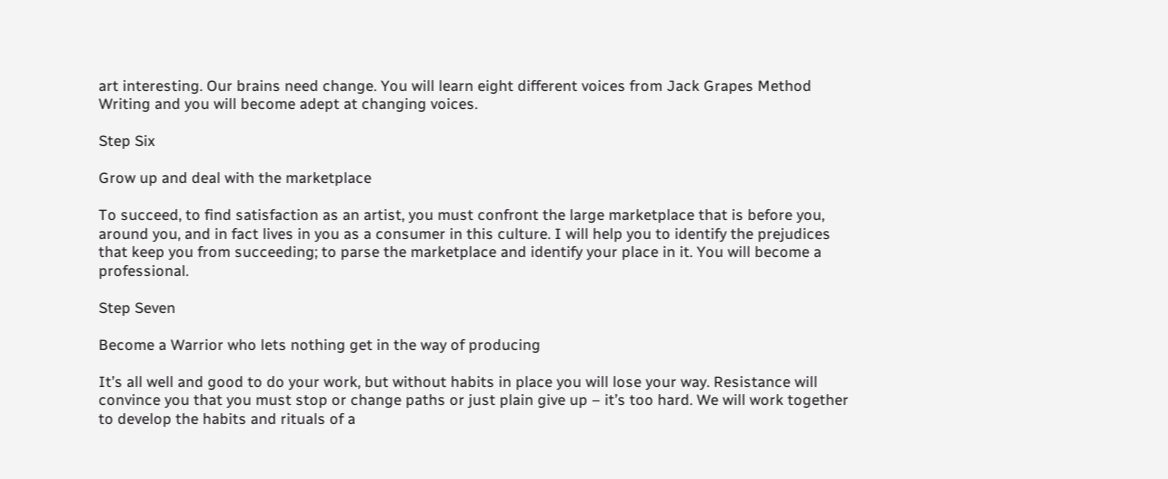art interesting. Our brains need change. You will learn eight different voices from Jack Grapes Method Writing and you will become adept at changing voices.

Step Six

Grow up and deal with the marketplace

To succeed, to find satisfaction as an artist, you must confront the large marketplace that is before you, around you, and in fact lives in you as a consumer in this culture. I will help you to identify the prejudices that keep you from succeeding; to parse the marketplace and identify your place in it. You will become a professional.

Step Seven

Become a Warrior who lets nothing get in the way of producing

It’s all well and good to do your work, but without habits in place you will lose your way. Resistance will convince you that you must stop or change paths or just plain give up – it’s too hard. We will work together to develop the habits and rituals of a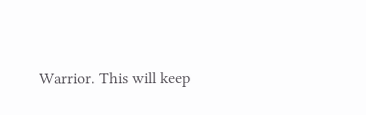Warrior. This will keep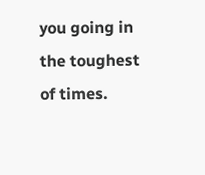you going in the toughest of times.